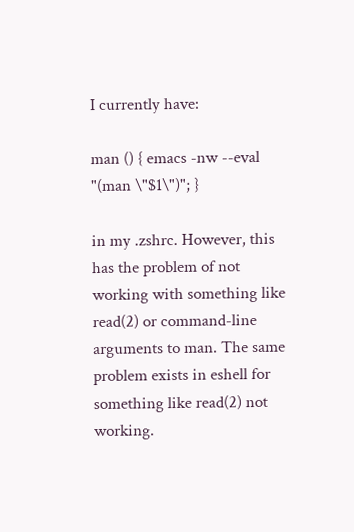I currently have:

man () { emacs -nw --eval "(man \"$1\")"; }

in my .zshrc. However, this has the problem of not working with something like read(2) or command-line arguments to man. The same problem exists in eshell for something like read(2) not working.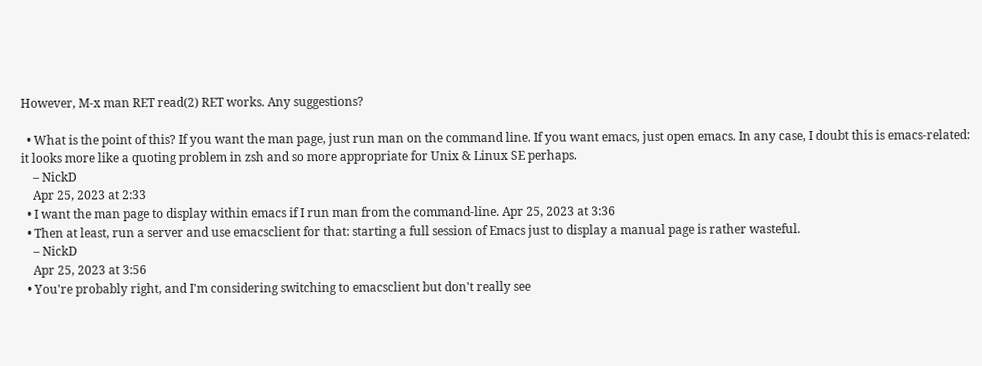However, M-x man RET read(2) RET works. Any suggestions?

  • What is the point of this? If you want the man page, just run man on the command line. If you want emacs, just open emacs. In any case, I doubt this is emacs-related: it looks more like a quoting problem in zsh and so more appropriate for Unix & Linux SE perhaps.
    – NickD
    Apr 25, 2023 at 2:33
  • I want the man page to display within emacs if I run man from the command-line. Apr 25, 2023 at 3:36
  • Then at least, run a server and use emacsclient for that: starting a full session of Emacs just to display a manual page is rather wasteful.
    – NickD
    Apr 25, 2023 at 3:56
  • You're probably right, and I'm considering switching to emacsclient but don't really see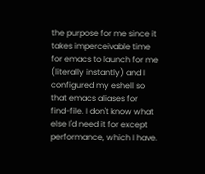the purpose for me since it takes imperceivable time for emacs to launch for me (literally instantly) and I configured my eshell so that emacs aliases for find-file. I don't know what else I'd need it for except performance, which I have.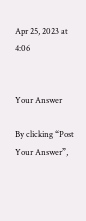Apr 25, 2023 at 4:06


Your Answer

By clicking “Post Your Answer”,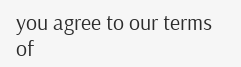you agree to our terms of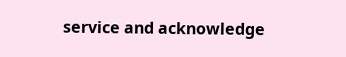service and acknowledge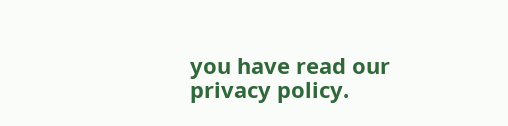you have read our privacy policy.